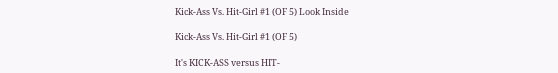Kick-Ass Vs. Hit-Girl #1 (OF 5) Look Inside

Kick-Ass Vs. Hit-Girl #1 (OF 5)

It's KICK-ASS versus HIT-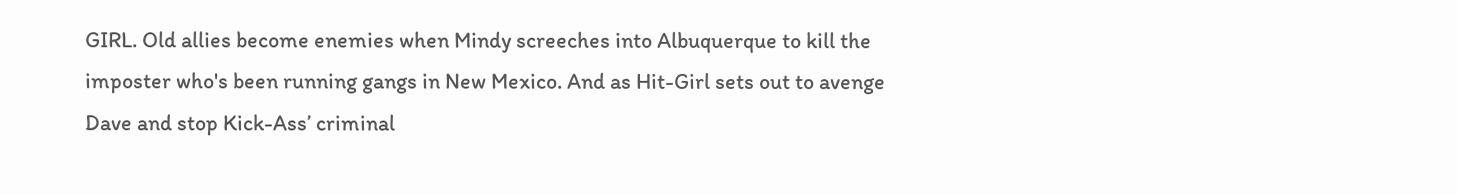GIRL. Old allies become enemies when Mindy screeches into Albuquerque to kill the imposter who's been running gangs in New Mexico. And as Hit-Girl sets out to avenge Dave and stop Kick-Ass’ criminal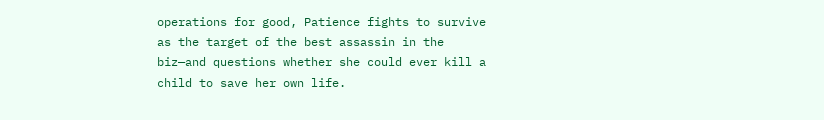operations for good, Patience fights to survive as the target of the best assassin in the biz—and questions whether she could ever kill a child to save her own life.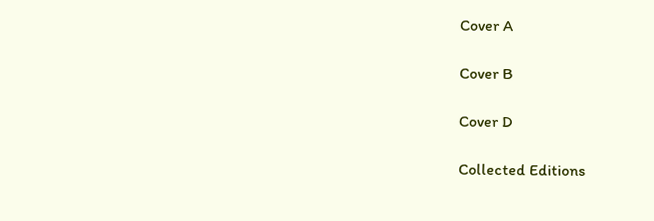Cover A

Cover B

Cover D

Collected Editions